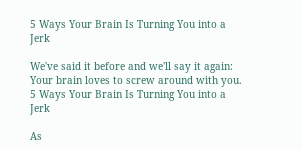5 Ways Your Brain Is Turning You into a Jerk

We've said it before and we'll say it again: Your brain loves to screw around with you.
5 Ways Your Brain Is Turning You into a Jerk

As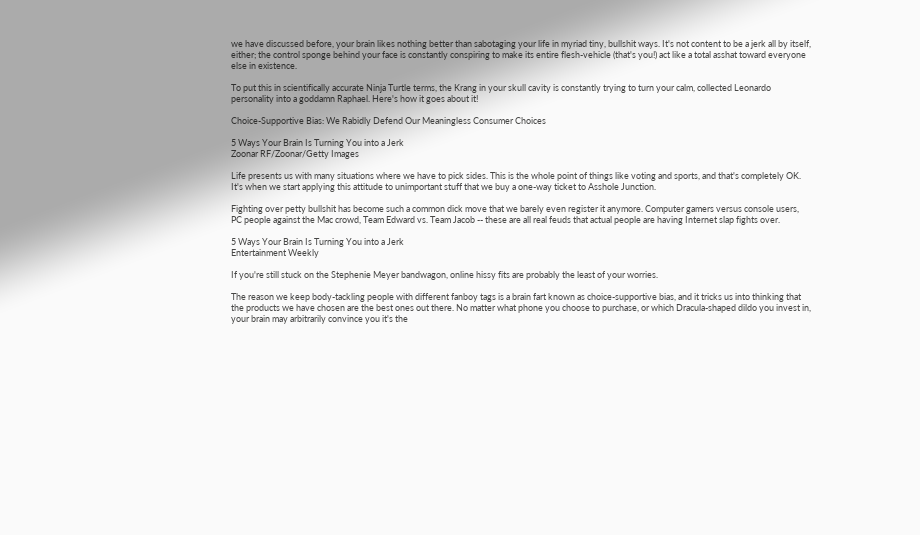we have discussed before, your brain likes nothing better than sabotaging your life in myriad tiny, bullshit ways. It's not content to be a jerk all by itself, either; the control sponge behind your face is constantly conspiring to make its entire flesh-vehicle (that's you!) act like a total asshat toward everyone else in existence.

To put this in scientifically accurate Ninja Turtle terms, the Krang in your skull cavity is constantly trying to turn your calm, collected Leonardo personality into a goddamn Raphael. Here's how it goes about it!

Choice-Supportive Bias: We Rabidly Defend Our Meaningless Consumer Choices

5 Ways Your Brain Is Turning You into a Jerk
Zoonar RF/Zoonar/Getty Images

Life presents us with many situations where we have to pick sides. This is the whole point of things like voting and sports, and that's completely OK. It's when we start applying this attitude to unimportant stuff that we buy a one-way ticket to Asshole Junction.

Fighting over petty bullshit has become such a common dick move that we barely even register it anymore. Computer gamers versus console users, PC people against the Mac crowd, Team Edward vs. Team Jacob -- these are all real feuds that actual people are having Internet slap fights over.

5 Ways Your Brain Is Turning You into a Jerk
Entertainment Weekly

If you're still stuck on the Stephenie Meyer bandwagon, online hissy fits are probably the least of your worries.

The reason we keep body-tackling people with different fanboy tags is a brain fart known as choice-supportive bias, and it tricks us into thinking that the products we have chosen are the best ones out there. No matter what phone you choose to purchase, or which Dracula-shaped dildo you invest in, your brain may arbitrarily convince you it's the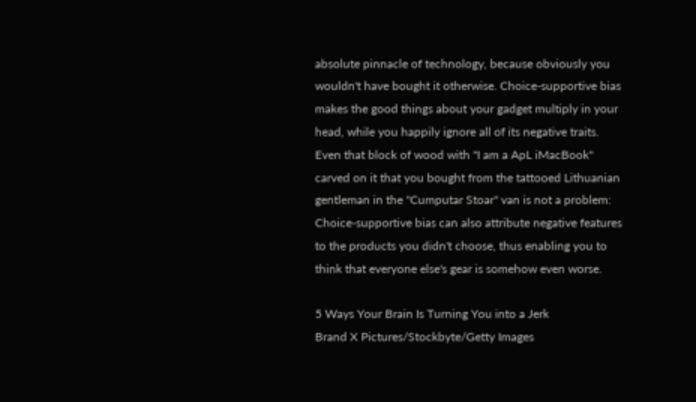absolute pinnacle of technology, because obviously you wouldn't have bought it otherwise. Choice-supportive bias makes the good things about your gadget multiply in your head, while you happily ignore all of its negative traits. Even that block of wood with "I am a ApL iMacBook" carved on it that you bought from the tattooed Lithuanian gentleman in the "Cumputar Stoar" van is not a problem: Choice-supportive bias can also attribute negative features to the products you didn't choose, thus enabling you to think that everyone else's gear is somehow even worse.

5 Ways Your Brain Is Turning You into a Jerk
Brand X Pictures/Stockbyte/Getty Images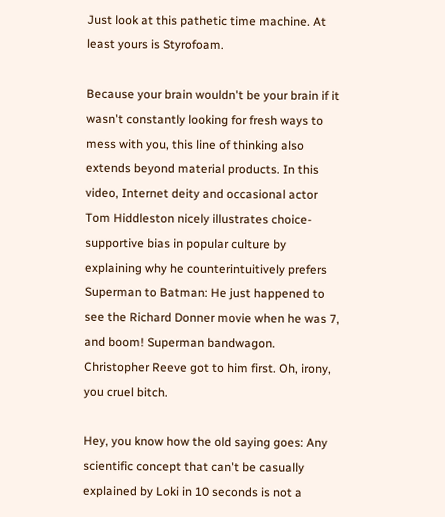Just look at this pathetic time machine. At least yours is Styrofoam.

Because your brain wouldn't be your brain if it wasn't constantly looking for fresh ways to mess with you, this line of thinking also extends beyond material products. In this video, Internet deity and occasional actor Tom Hiddleston nicely illustrates choice-supportive bias in popular culture by explaining why he counterintuitively prefers Superman to Batman: He just happened to see the Richard Donner movie when he was 7, and boom! Superman bandwagon. Christopher Reeve got to him first. Oh, irony, you cruel bitch.

Hey, you know how the old saying goes: Any scientific concept that can't be casually explained by Loki in 10 seconds is not a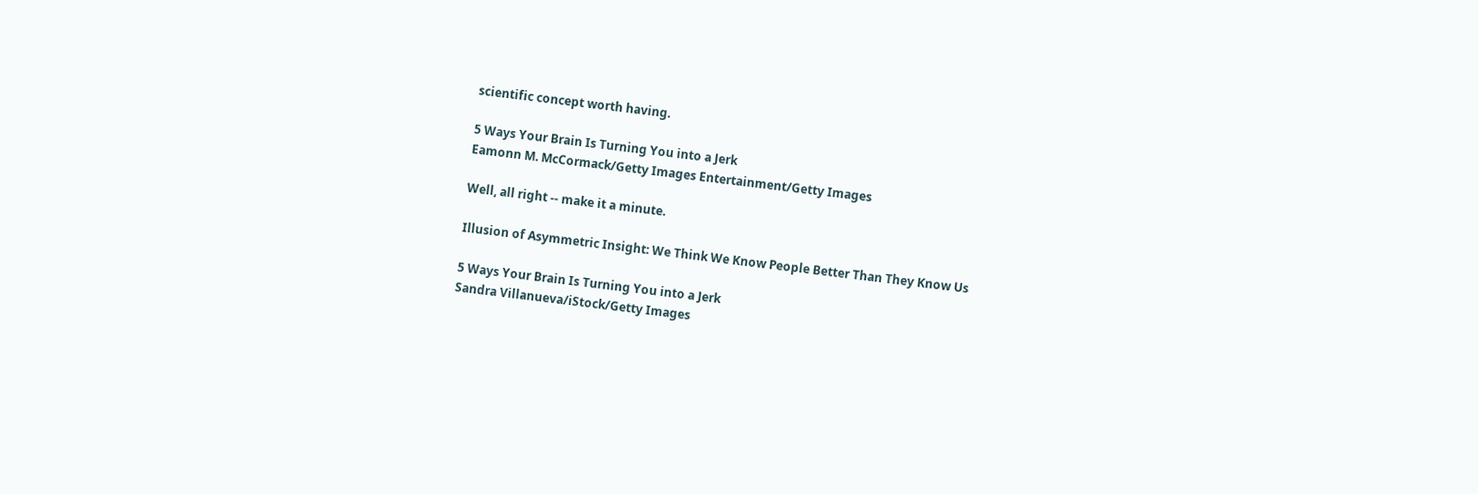scientific concept worth having.

5 Ways Your Brain Is Turning You into a Jerk
Eamonn M. McCormack/Getty Images Entertainment/Getty Images

Well, all right -- make it a minute.

Illusion of Asymmetric Insight: We Think We Know People Better Than They Know Us

5 Ways Your Brain Is Turning You into a Jerk
Sandra Villanueva/iStock/Getty Images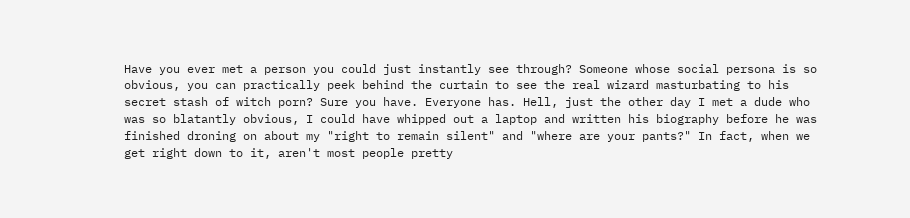Have you ever met a person you could just instantly see through? Someone whose social persona is so obvious, you can practically peek behind the curtain to see the real wizard masturbating to his secret stash of witch porn? Sure you have. Everyone has. Hell, just the other day I met a dude who was so blatantly obvious, I could have whipped out a laptop and written his biography before he was finished droning on about my "right to remain silent" and "where are your pants?" In fact, when we get right down to it, aren't most people pretty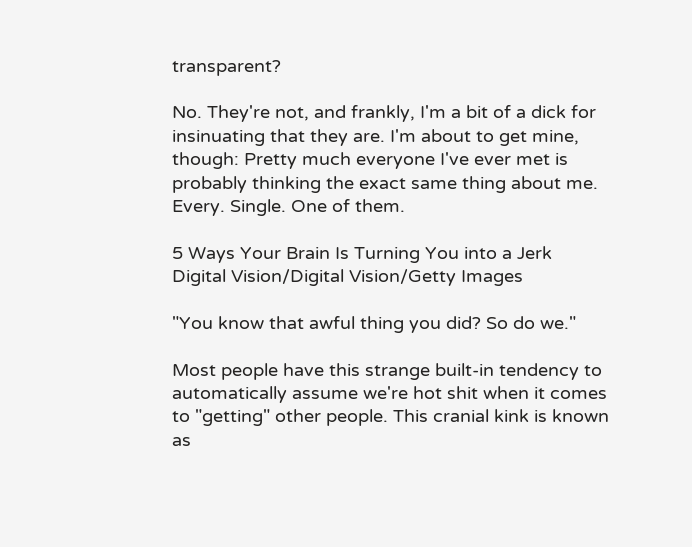transparent?

No. They're not, and frankly, I'm a bit of a dick for insinuating that they are. I'm about to get mine, though: Pretty much everyone I've ever met is probably thinking the exact same thing about me. Every. Single. One of them.

5 Ways Your Brain Is Turning You into a Jerk
Digital Vision/Digital Vision/Getty Images

"You know that awful thing you did? So do we."

Most people have this strange built-in tendency to automatically assume we're hot shit when it comes to "getting" other people. This cranial kink is known as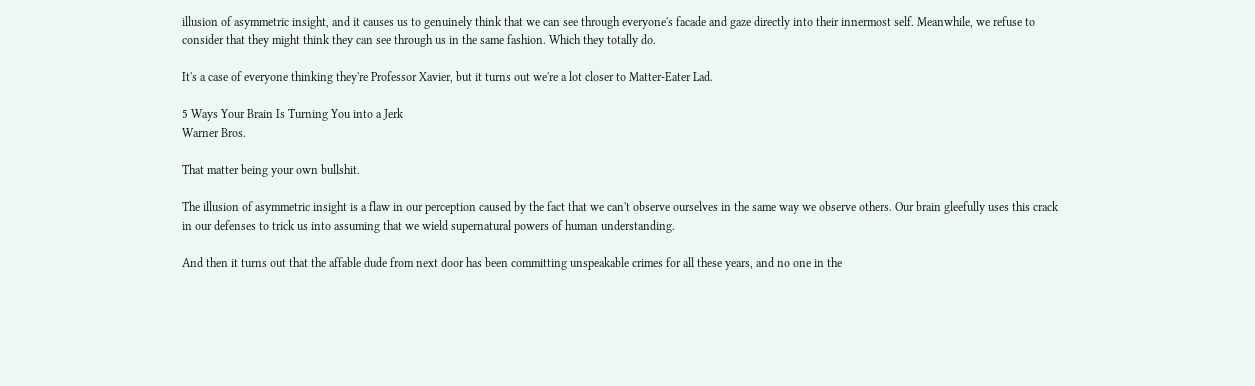illusion of asymmetric insight, and it causes us to genuinely think that we can see through everyone's facade and gaze directly into their innermost self. Meanwhile, we refuse to consider that they might think they can see through us in the same fashion. Which they totally do.

It's a case of everyone thinking they're Professor Xavier, but it turns out we're a lot closer to Matter-Eater Lad.

5 Ways Your Brain Is Turning You into a Jerk
Warner Bros.

That matter being your own bullshit.

The illusion of asymmetric insight is a flaw in our perception caused by the fact that we can't observe ourselves in the same way we observe others. Our brain gleefully uses this crack in our defenses to trick us into assuming that we wield supernatural powers of human understanding.

And then it turns out that the affable dude from next door has been committing unspeakable crimes for all these years, and no one in the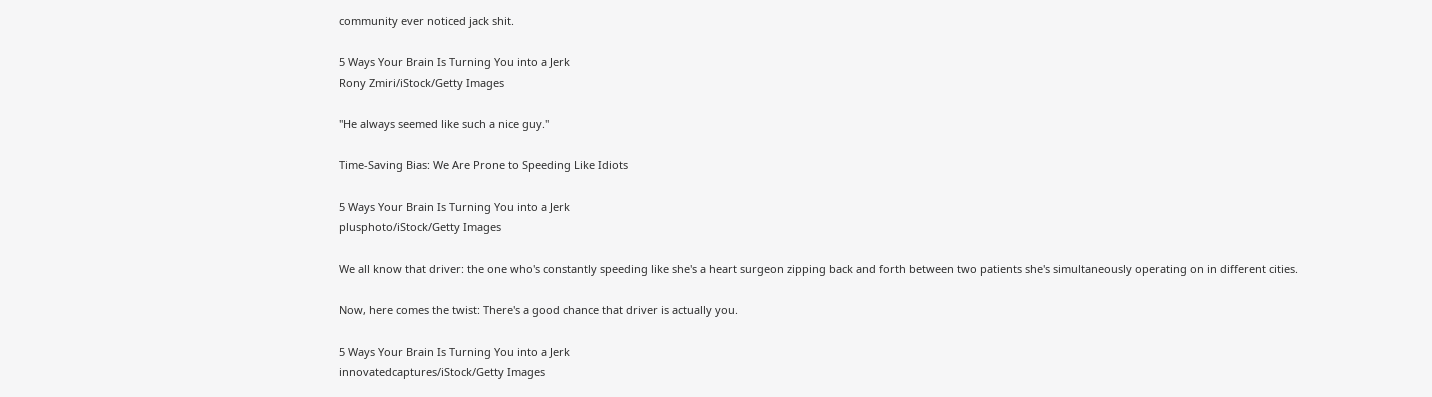community ever noticed jack shit.

5 Ways Your Brain Is Turning You into a Jerk
Rony Zmiri/iStock/Getty Images

"He always seemed like such a nice guy."

Time-Saving Bias: We Are Prone to Speeding Like Idiots

5 Ways Your Brain Is Turning You into a Jerk
plusphoto/iStock/Getty Images

We all know that driver: the one who's constantly speeding like she's a heart surgeon zipping back and forth between two patients she's simultaneously operating on in different cities.

Now, here comes the twist: There's a good chance that driver is actually you.

5 Ways Your Brain Is Turning You into a Jerk
innovatedcaptures/iStock/Getty Images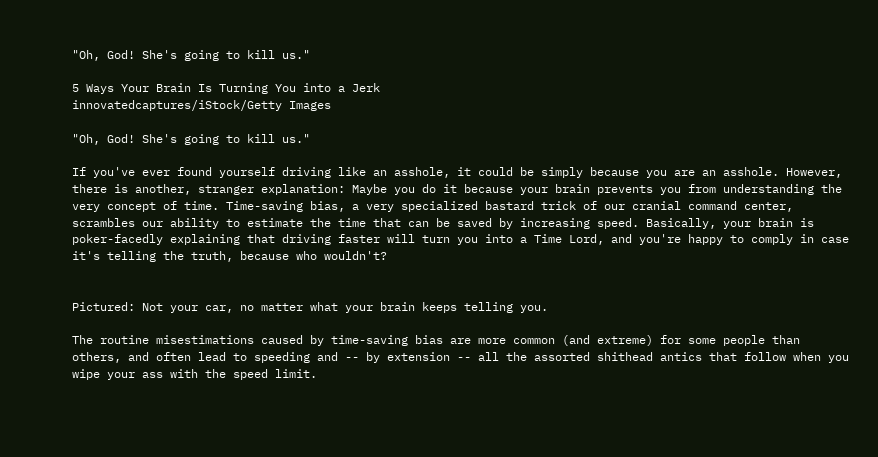"Oh, God! She's going to kill us."

5 Ways Your Brain Is Turning You into a Jerk
innovatedcaptures/iStock/Getty Images

"Oh, God! She's going to kill us."

If you've ever found yourself driving like an asshole, it could be simply because you are an asshole. However, there is another, stranger explanation: Maybe you do it because your brain prevents you from understanding the very concept of time. Time-saving bias, a very specialized bastard trick of our cranial command center, scrambles our ability to estimate the time that can be saved by increasing speed. Basically, your brain is poker-facedly explaining that driving faster will turn you into a Time Lord, and you're happy to comply in case it's telling the truth, because who wouldn't?


Pictured: Not your car, no matter what your brain keeps telling you.

The routine misestimations caused by time-saving bias are more common (and extreme) for some people than others, and often lead to speeding and -- by extension -- all the assorted shithead antics that follow when you wipe your ass with the speed limit.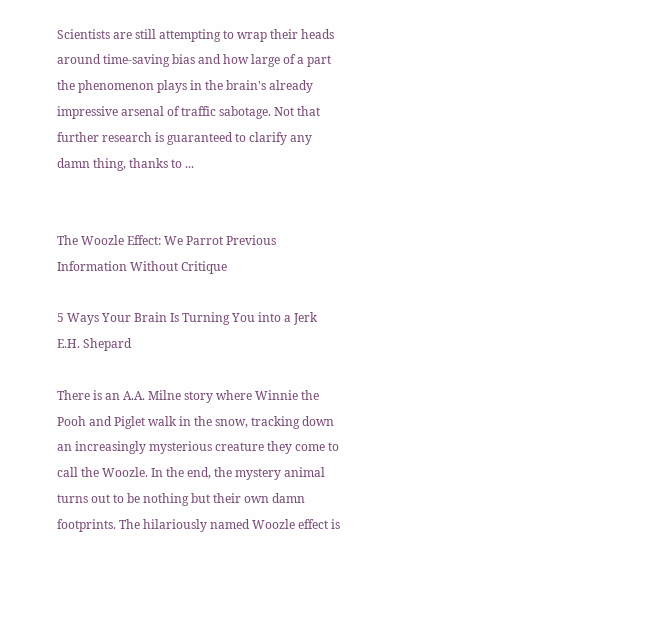Scientists are still attempting to wrap their heads around time-saving bias and how large of a part the phenomenon plays in the brain's already impressive arsenal of traffic sabotage. Not that further research is guaranteed to clarify any damn thing, thanks to ...


The Woozle Effect: We Parrot Previous Information Without Critique

5 Ways Your Brain Is Turning You into a Jerk
E.H. Shepard

There is an A.A. Milne story where Winnie the Pooh and Piglet walk in the snow, tracking down an increasingly mysterious creature they come to call the Woozle. In the end, the mystery animal turns out to be nothing but their own damn footprints. The hilariously named Woozle effect is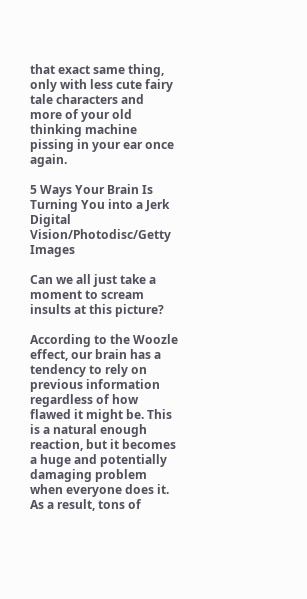that exact same thing, only with less cute fairy tale characters and more of your old thinking machine pissing in your ear once again.

5 Ways Your Brain Is Turning You into a Jerk
Digital Vision/Photodisc/Getty Images

Can we all just take a moment to scream insults at this picture?

According to the Woozle effect, our brain has a tendency to rely on previous information regardless of how flawed it might be. This is a natural enough reaction, but it becomes a huge and potentially damaging problem when everyone does it. As a result, tons of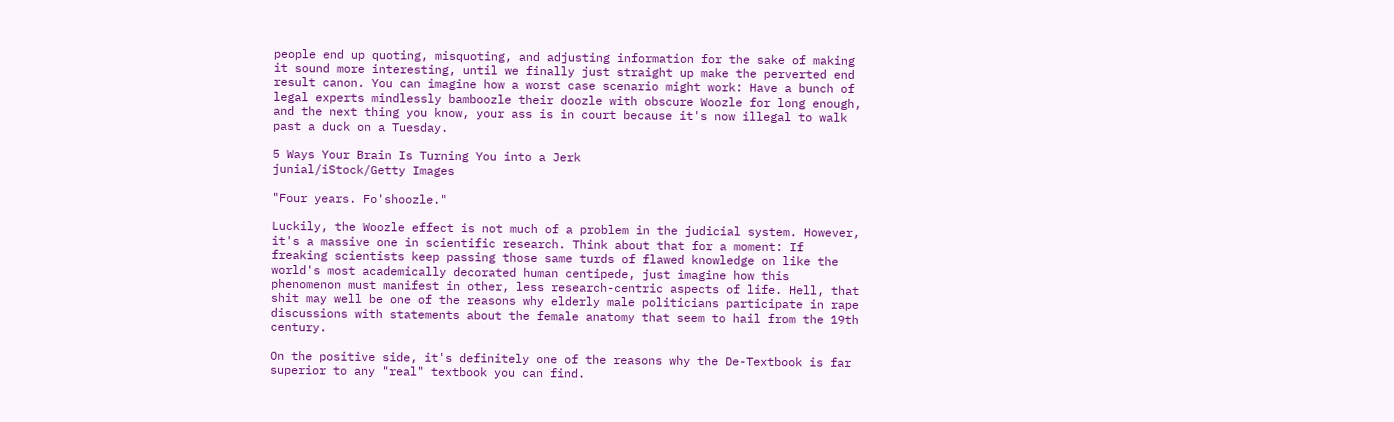people end up quoting, misquoting, and adjusting information for the sake of making it sound more interesting, until we finally just straight up make the perverted end result canon. You can imagine how a worst case scenario might work: Have a bunch of legal experts mindlessly bamboozle their doozle with obscure Woozle for long enough, and the next thing you know, your ass is in court because it's now illegal to walk past a duck on a Tuesday.

5 Ways Your Brain Is Turning You into a Jerk
junial/iStock/Getty Images

"Four years. Fo'shoozle."

Luckily, the Woozle effect is not much of a problem in the judicial system. However, it's a massive one in scientific research. Think about that for a moment: If freaking scientists keep passing those same turds of flawed knowledge on like the world's most academically decorated human centipede, just imagine how this phenomenon must manifest in other, less research-centric aspects of life. Hell, that shit may well be one of the reasons why elderly male politicians participate in rape discussions with statements about the female anatomy that seem to hail from the 19th century.

On the positive side, it's definitely one of the reasons why the De-Textbook is far superior to any "real" textbook you can find.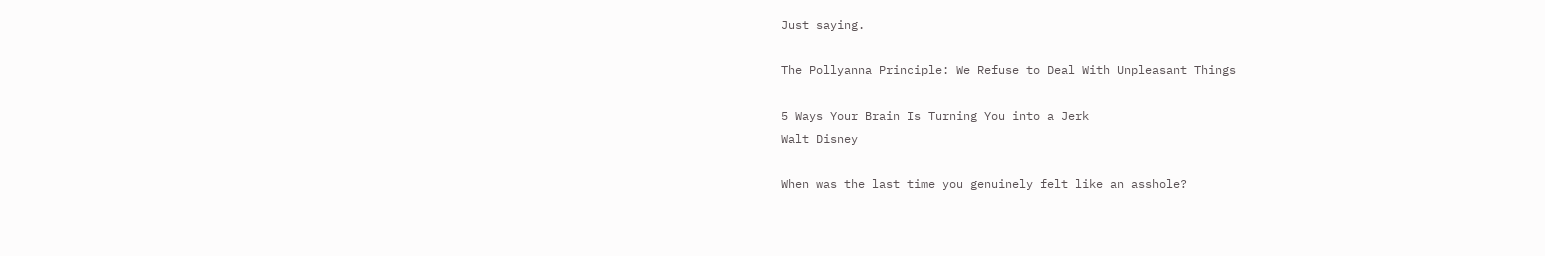Just saying.

The Pollyanna Principle: We Refuse to Deal With Unpleasant Things

5 Ways Your Brain Is Turning You into a Jerk
Walt Disney

When was the last time you genuinely felt like an asshole?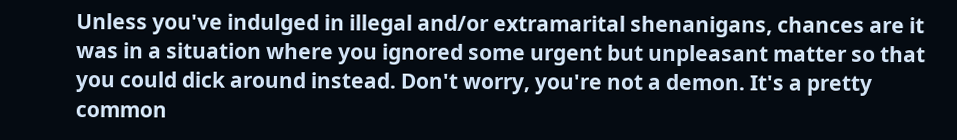Unless you've indulged in illegal and/or extramarital shenanigans, chances are it was in a situation where you ignored some urgent but unpleasant matter so that you could dick around instead. Don't worry, you're not a demon. It's a pretty common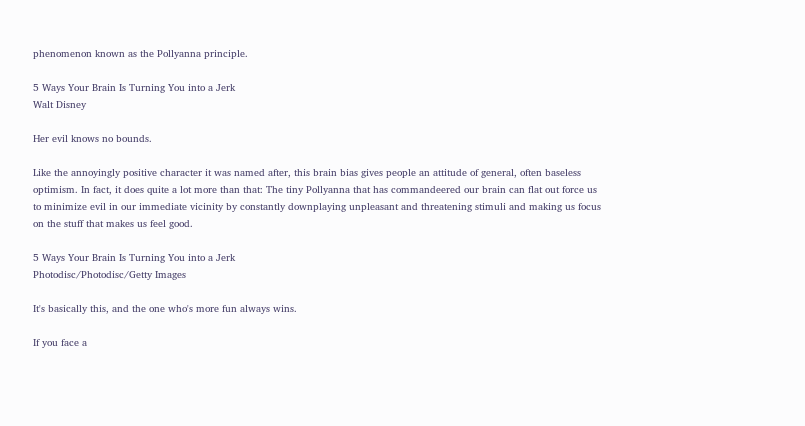phenomenon known as the Pollyanna principle.

5 Ways Your Brain Is Turning You into a Jerk
Walt Disney

Her evil knows no bounds.

Like the annoyingly positive character it was named after, this brain bias gives people an attitude of general, often baseless optimism. In fact, it does quite a lot more than that: The tiny Pollyanna that has commandeered our brain can flat out force us to minimize evil in our immediate vicinity by constantly downplaying unpleasant and threatening stimuli and making us focus on the stuff that makes us feel good.

5 Ways Your Brain Is Turning You into a Jerk
Photodisc/Photodisc/Getty Images

It's basically this, and the one who's more fun always wins.

If you face a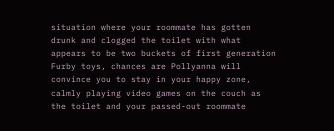situation where your roommate has gotten drunk and clogged the toilet with what appears to be two buckets of first generation Furby toys, chances are Pollyanna will convince you to stay in your happy zone, calmly playing video games on the couch as the toilet and your passed-out roommate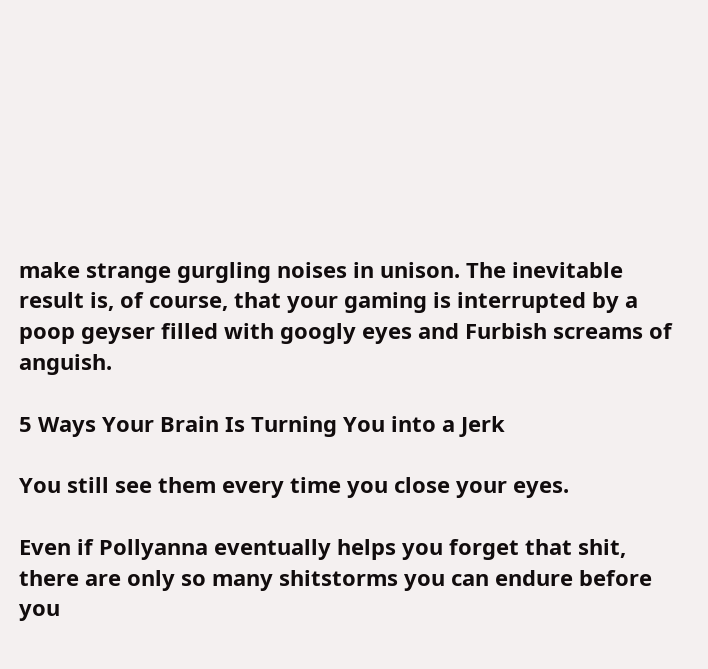make strange gurgling noises in unison. The inevitable result is, of course, that your gaming is interrupted by a poop geyser filled with googly eyes and Furbish screams of anguish.

5 Ways Your Brain Is Turning You into a Jerk

You still see them every time you close your eyes.

Even if Pollyanna eventually helps you forget that shit, there are only so many shitstorms you can endure before you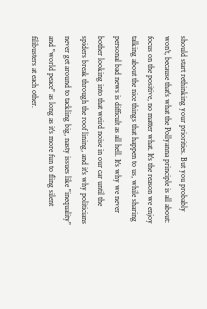should start rethinking your priorities. But you probably won't, because that's what the Pollyanna principle is all about: focus on the positive, no matter what. It's the reason we enjoy talking about the nice things that happen to us, while sharing personal bad news is difficult as all hell. It's why we never bother looking into that weird noise in our car until the spiders break through the roof lining, and it's why politicians never get around to tackling big, nasty issues like "inequality" and "world peace" as long as it's more fun to fling silent filibusters at each other.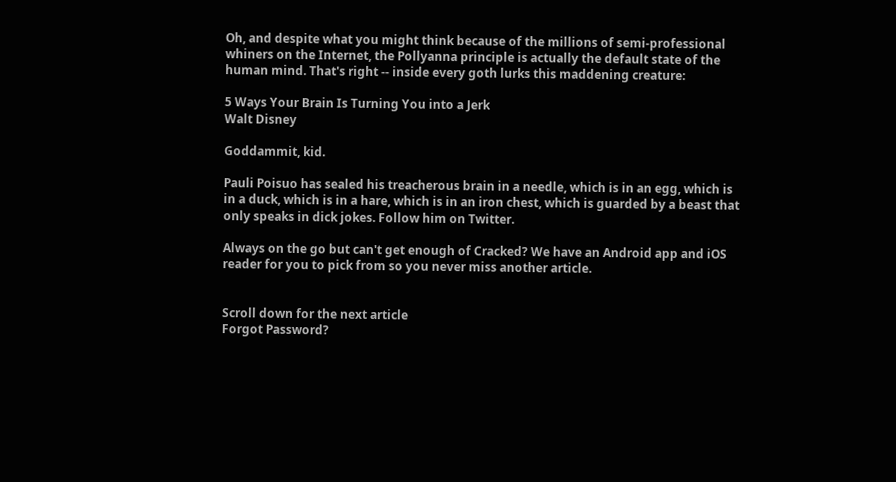Oh, and despite what you might think because of the millions of semi-professional whiners on the Internet, the Pollyanna principle is actually the default state of the human mind. That's right -- inside every goth lurks this maddening creature:

5 Ways Your Brain Is Turning You into a Jerk
Walt Disney

Goddammit, kid.

Pauli Poisuo has sealed his treacherous brain in a needle, which is in an egg, which is in a duck, which is in a hare, which is in an iron chest, which is guarded by a beast that only speaks in dick jokes. Follow him on Twitter.

Always on the go but can't get enough of Cracked? We have an Android app and iOS reader for you to pick from so you never miss another article.


Scroll down for the next article
Forgot Password?